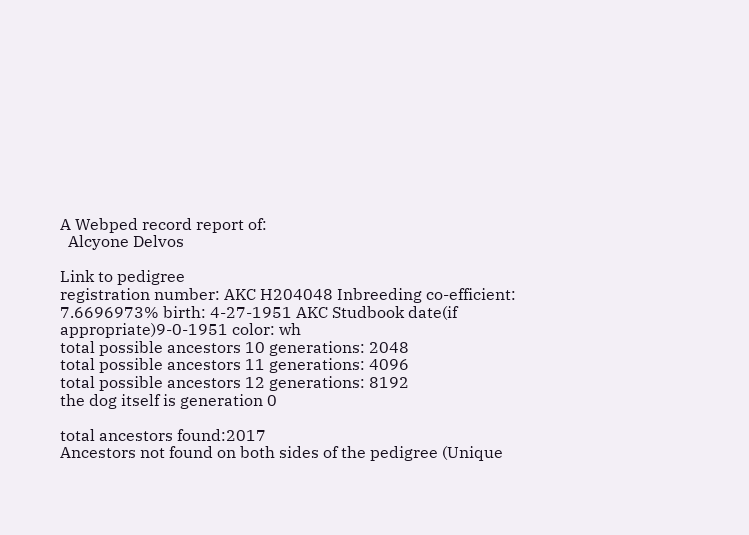A Webped record report of:
  Alcyone Delvos

Link to pedigree
registration number: AKC H204048 Inbreeding co-efficient: 7.6696973% birth: 4-27-1951 AKC Studbook date(if appropriate)9-0-1951 color: wh
total possible ancestors 10 generations: 2048
total possible ancestors 11 generations: 4096
total possible ancestors 12 generations: 8192
the dog itself is generation 0

total ancestors found:2017
Ancestors not found on both sides of the pedigree (Unique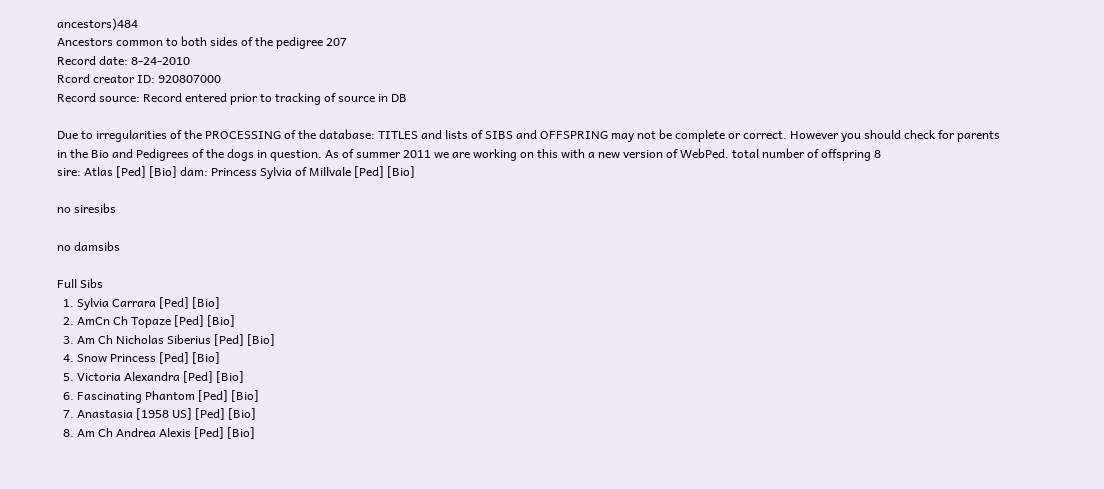ancestors)484
Ancestors common to both sides of the pedigree 207
Record date: 8-24-2010
Rcord creator ID: 920807000
Record source: Record entered prior to tracking of source in DB

Due to irregularities of the PROCESSING of the database: TITLES and lists of SIBS and OFFSPRING may not be complete or correct. However you should check for parents in the Bio and Pedigrees of the dogs in question. As of summer 2011 we are working on this with a new version of WebPed. total number of offspring 8
sire: Atlas [Ped] [Bio] dam: Princess Sylvia of Millvale [Ped] [Bio]

no siresibs

no damsibs

Full Sibs
  1. Sylvia Carrara [Ped] [Bio]
  2. AmCn Ch Topaze [Ped] [Bio]
  3. Am Ch Nicholas Siberius [Ped] [Bio]
  4. Snow Princess [Ped] [Bio]
  5. Victoria Alexandra [Ped] [Bio]
  6. Fascinating Phantom [Ped] [Bio]
  7. Anastasia [1958 US] [Ped] [Bio]
  8. Am Ch Andrea Alexis [Ped] [Bio]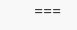===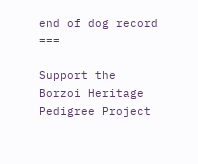end of dog record ===

Support the Borzoi Heritage Pedigree Project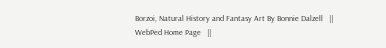Borzoi, Natural History and Fantasy Art By Bonnie Dalzell   ||   WebPed Home Page   ||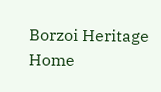Borzoi Heritage Home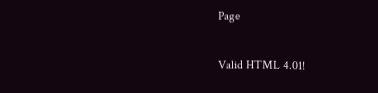Page

Valid HTML 4.01!